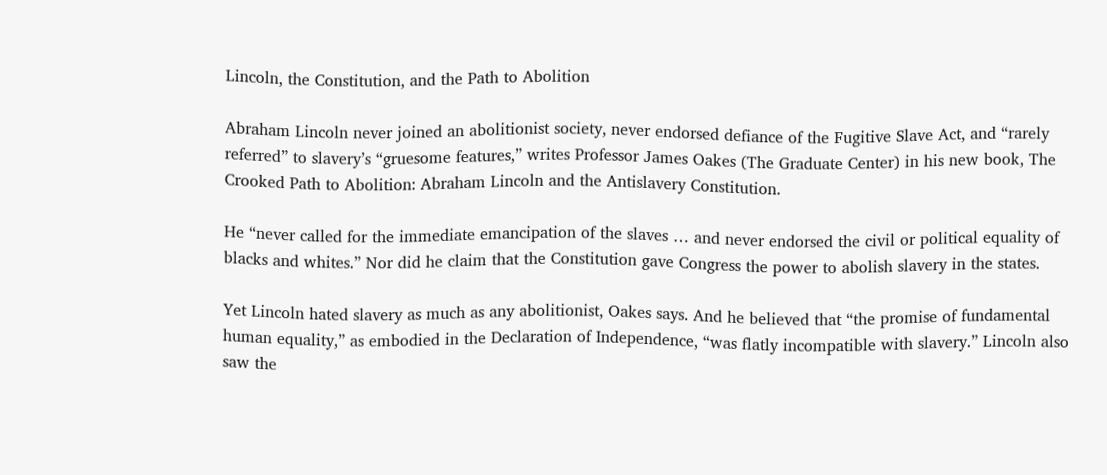Lincoln, the Constitution, and the Path to Abolition

Abraham Lincoln never joined an abolitionist society, never endorsed defiance of the Fugitive Slave Act, and “rarely referred” to slavery’s “gruesome features,” writes Professor James Oakes (The Graduate Center) in his new book, The Crooked Path to Abolition: Abraham Lincoln and the Antislavery Constitution.

He “never called for the immediate emancipation of the slaves … and never endorsed the civil or political equality of blacks and whites.” Nor did he claim that the Constitution gave Congress the power to abolish slavery in the states.

Yet Lincoln hated slavery as much as any abolitionist, Oakes says. And he believed that “the promise of fundamental human equality,” as embodied in the Declaration of Independence, “was flatly incompatible with slavery.” Lincoln also saw the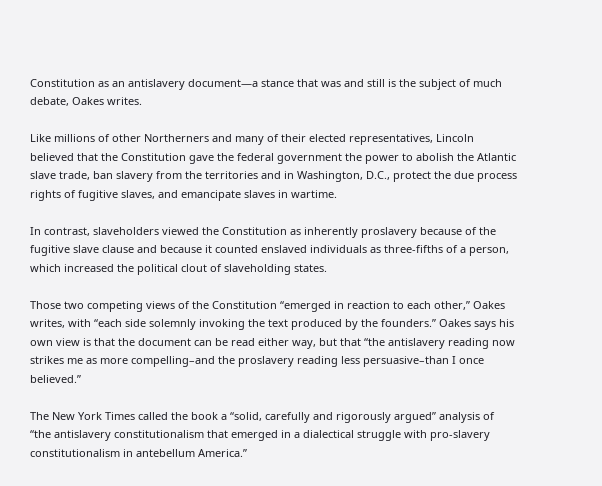Constitution as an antislavery document—a stance that was and still is the subject of much debate, Oakes writes.

Like millions of other Northerners and many of their elected representatives, Lincoln believed that the Constitution gave the federal government the power to abolish the Atlantic slave trade, ban slavery from the territories and in Washington, D.C., protect the due process rights of fugitive slaves, and emancipate slaves in wartime.

In contrast, slaveholders viewed the Constitution as inherently proslavery because of the fugitive slave clause and because it counted enslaved individuals as three-fifths of a person, which increased the political clout of slaveholding states.

Those two competing views of the Constitution “emerged in reaction to each other,” Oakes writes, with “each side solemnly invoking the text produced by the founders.” Oakes says his own view is that the document can be read either way, but that “the antislavery reading now strikes me as more compelling–and the proslavery reading less persuasive–than I once believed.”

The New York Times called the book a “solid, carefully and rigorously argued” analysis of “the antislavery constitutionalism that emerged in a dialectical struggle with pro-slavery constitutionalism in antebellum America.”